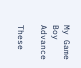My Game Boy Advance

These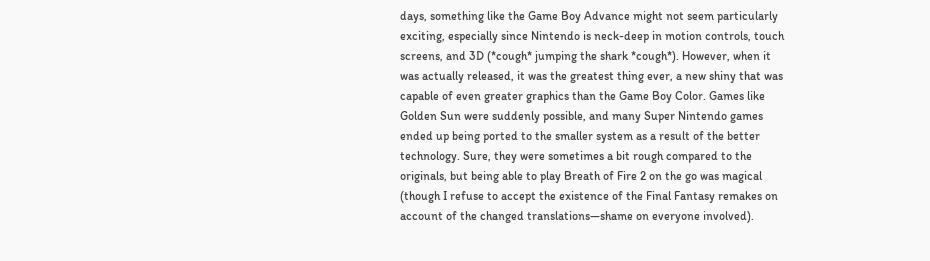days, something like the Game Boy Advance might not seem particularly exciting, especially since Nintendo is neck-deep in motion controls, touch screens, and 3D (*cough* jumping the shark *cough*). However, when it was actually released, it was the greatest thing ever, a new shiny that was capable of even greater graphics than the Game Boy Color. Games like Golden Sun were suddenly possible, and many Super Nintendo games ended up being ported to the smaller system as a result of the better technology. Sure, they were sometimes a bit rough compared to the originals, but being able to play Breath of Fire 2 on the go was magical (though I refuse to accept the existence of the Final Fantasy remakes on account of the changed translations—shame on everyone involved).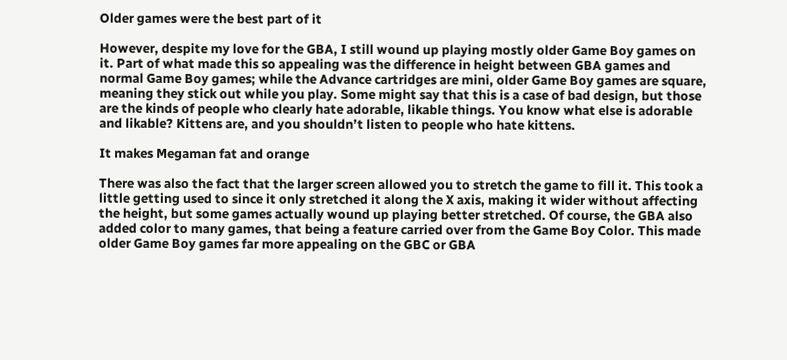Older games were the best part of it

However, despite my love for the GBA, I still wound up playing mostly older Game Boy games on it. Part of what made this so appealing was the difference in height between GBA games and normal Game Boy games; while the Advance cartridges are mini, older Game Boy games are square, meaning they stick out while you play. Some might say that this is a case of bad design, but those are the kinds of people who clearly hate adorable, likable things. You know what else is adorable and likable? Kittens are, and you shouldn’t listen to people who hate kittens.

It makes Megaman fat and orange

There was also the fact that the larger screen allowed you to stretch the game to fill it. This took a little getting used to since it only stretched it along the X axis, making it wider without affecting the height, but some games actually wound up playing better stretched. Of course, the GBA also added color to many games, that being a feature carried over from the Game Boy Color. This made older Game Boy games far more appealing on the GBC or GBA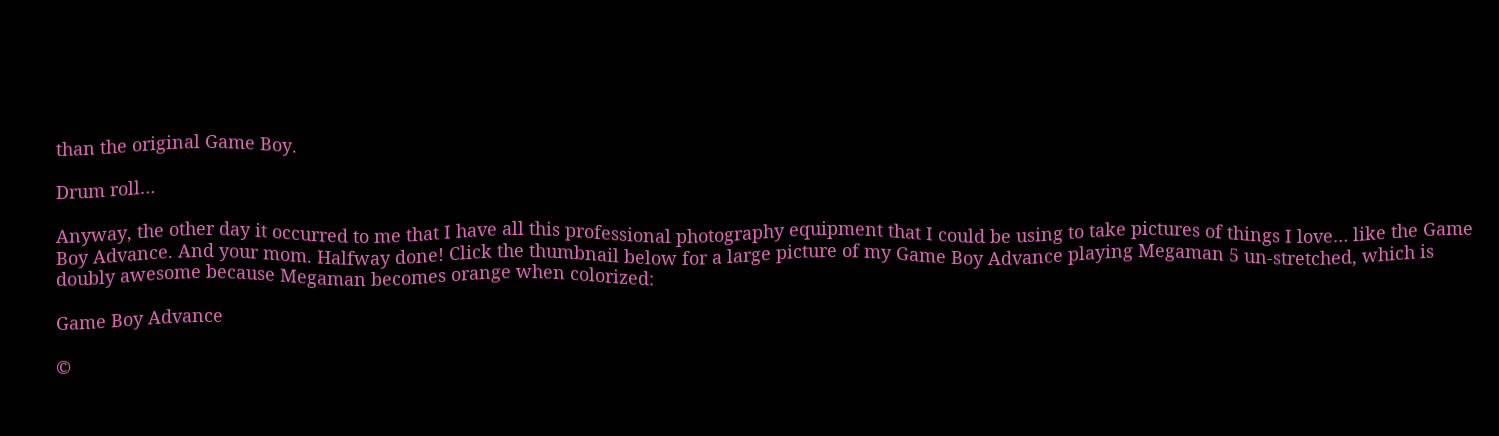than the original Game Boy.

Drum roll…

Anyway, the other day it occurred to me that I have all this professional photography equipment that I could be using to take pictures of things I love… like the Game Boy Advance. And your mom. Halfway done! Click the thumbnail below for a large picture of my Game Boy Advance playing Megaman 5 un-stretched, which is doubly awesome because Megaman becomes orange when colorized:

Game Boy Advance

©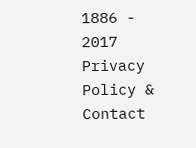1886 - 2017 Privacy Policy & Contact